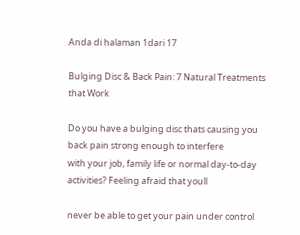Anda di halaman 1dari 17

Bulging Disc & Back Pain: 7 Natural Treatments that Work

Do you have a bulging disc thats causing you back pain strong enough to interfere
with your job, family life or normal day-to-day activities? Feeling afraid that youll

never be able to get your pain under control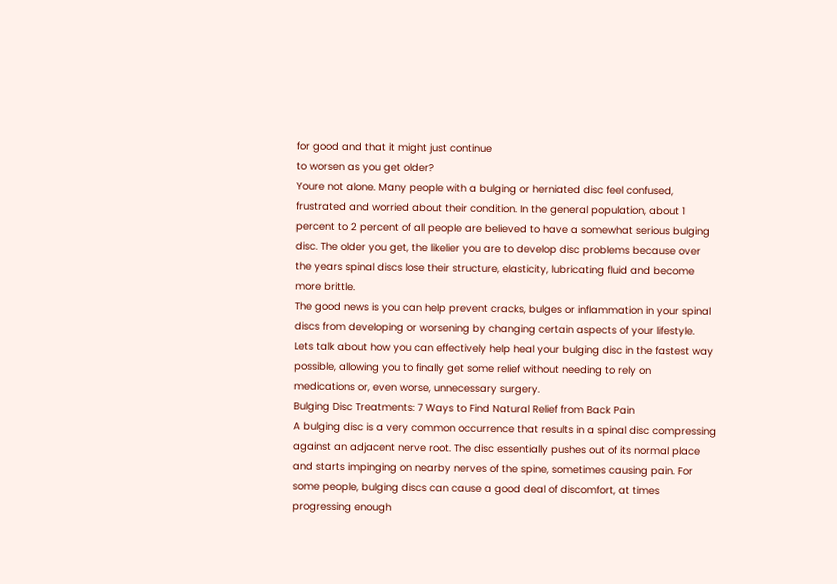for good and that it might just continue
to worsen as you get older?
Youre not alone. Many people with a bulging or herniated disc feel confused,
frustrated and worried about their condition. In the general population, about 1
percent to 2 percent of all people are believed to have a somewhat serious bulging
disc. The older you get, the likelier you are to develop disc problems because over
the years spinal discs lose their structure, elasticity, lubricating fluid and become
more brittle.
The good news is you can help prevent cracks, bulges or inflammation in your spinal
discs from developing or worsening by changing certain aspects of your lifestyle.
Lets talk about how you can effectively help heal your bulging disc in the fastest way
possible, allowing you to finally get some relief without needing to rely on
medications or, even worse, unnecessary surgery.
Bulging Disc Treatments: 7 Ways to Find Natural Relief from Back Pain
A bulging disc is a very common occurrence that results in a spinal disc compressing
against an adjacent nerve root. The disc essentially pushes out of its normal place
and starts impinging on nearby nerves of the spine, sometimes causing pain. For
some people, bulging discs can cause a good deal of discomfort, at times
progressing enough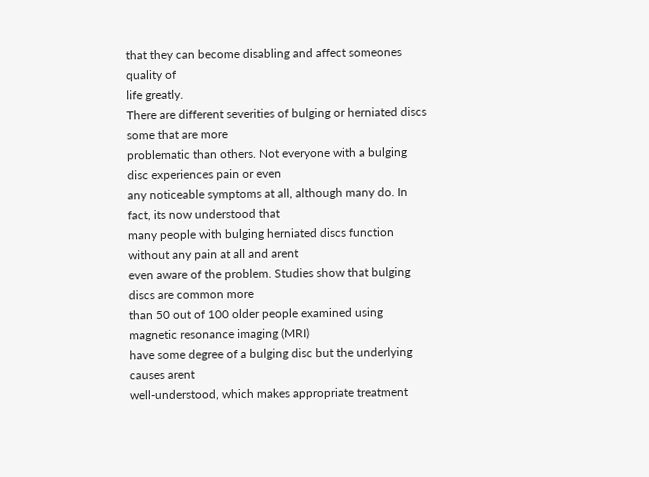that they can become disabling and affect someones quality of
life greatly.
There are different severities of bulging or herniated discs some that are more
problematic than others. Not everyone with a bulging disc experiences pain or even
any noticeable symptoms at all, although many do. In fact, its now understood that
many people with bulging herniated discs function without any pain at all and arent
even aware of the problem. Studies show that bulging discs are common more
than 50 out of 100 older people examined using magnetic resonance imaging (MRI)
have some degree of a bulging disc but the underlying causes arent
well-understood, which makes appropriate treatment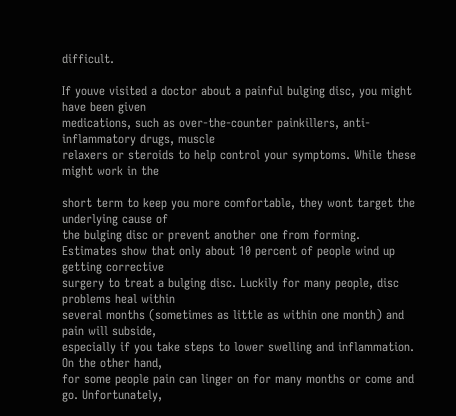difficult.

If youve visited a doctor about a painful bulging disc, you might have been given
medications, such as over-the-counter painkillers, anti-inflammatory drugs, muscle
relaxers or steroids to help control your symptoms. While these might work in the

short term to keep you more comfortable, they wont target the underlying cause of
the bulging disc or prevent another one from forming.
Estimates show that only about 10 percent of people wind up getting corrective
surgery to treat a bulging disc. Luckily for many people, disc problems heal within
several months (sometimes as little as within one month) and pain will subside,
especially if you take steps to lower swelling and inflammation. On the other hand,
for some people pain can linger on for many months or come and go. Unfortunately,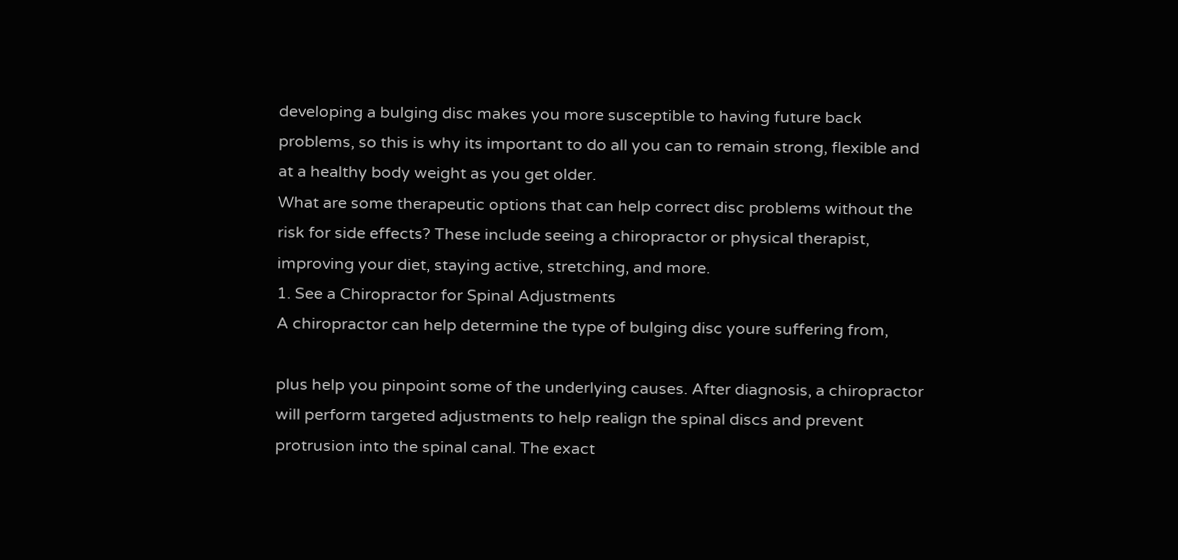developing a bulging disc makes you more susceptible to having future back
problems, so this is why its important to do all you can to remain strong, flexible and
at a healthy body weight as you get older.
What are some therapeutic options that can help correct disc problems without the
risk for side effects? These include seeing a chiropractor or physical therapist,
improving your diet, staying active, stretching, and more.
1. See a Chiropractor for Spinal Adjustments
A chiropractor can help determine the type of bulging disc youre suffering from,

plus help you pinpoint some of the underlying causes. After diagnosis, a chiropractor
will perform targeted adjustments to help realign the spinal discs and prevent
protrusion into the spinal canal. The exact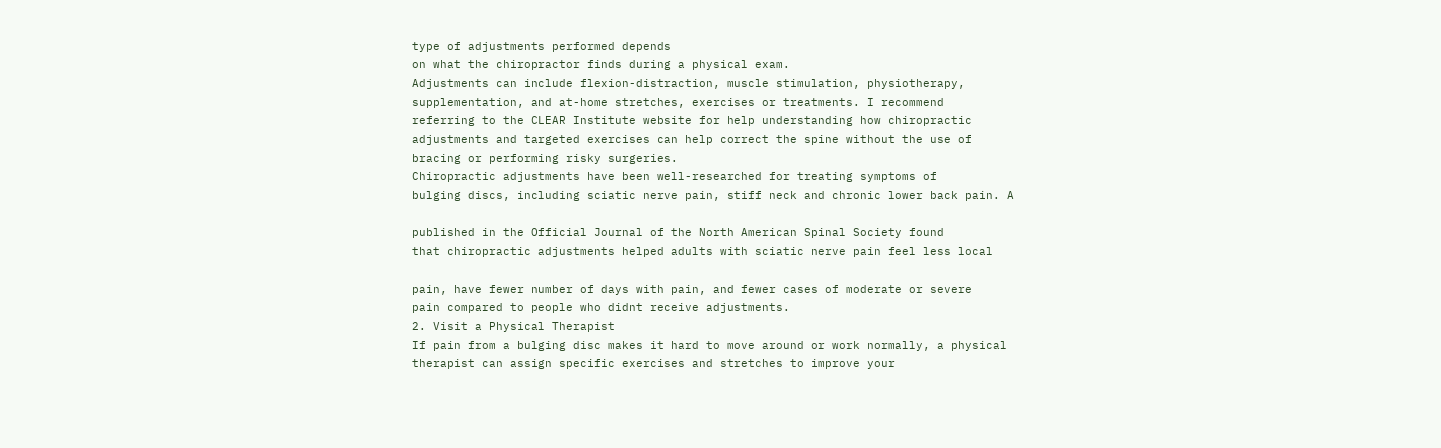type of adjustments performed depends
on what the chiropractor finds during a physical exam.
Adjustments can include flexion-distraction, muscle stimulation, physiotherapy,
supplementation, and at-home stretches, exercises or treatments. I recommend
referring to the CLEAR Institute website for help understanding how chiropractic
adjustments and targeted exercises can help correct the spine without the use of
bracing or performing risky surgeries.
Chiropractic adjustments have been well-researched for treating symptoms of
bulging discs, including sciatic nerve pain, stiff neck and chronic lower back pain. A

published in the Official Journal of the North American Spinal Society found
that chiropractic adjustments helped adults with sciatic nerve pain feel less local

pain, have fewer number of days with pain, and fewer cases of moderate or severe
pain compared to people who didnt receive adjustments.
2. Visit a Physical Therapist
If pain from a bulging disc makes it hard to move around or work normally, a physical
therapist can assign specific exercises and stretches to improve your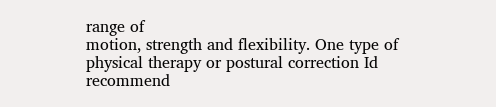range of
motion, strength and flexibility. One type of physical therapy or postural correction Id
recommend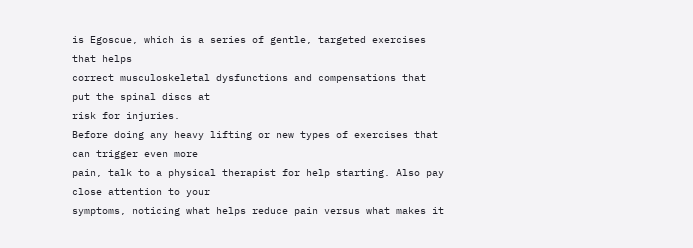is Egoscue, which is a series of gentle, targeted exercises that helps
correct musculoskeletal dysfunctions and compensations that put the spinal discs at
risk for injuries.
Before doing any heavy lifting or new types of exercises that can trigger even more
pain, talk to a physical therapist for help starting. Also pay close attention to your
symptoms, noticing what helps reduce pain versus what makes it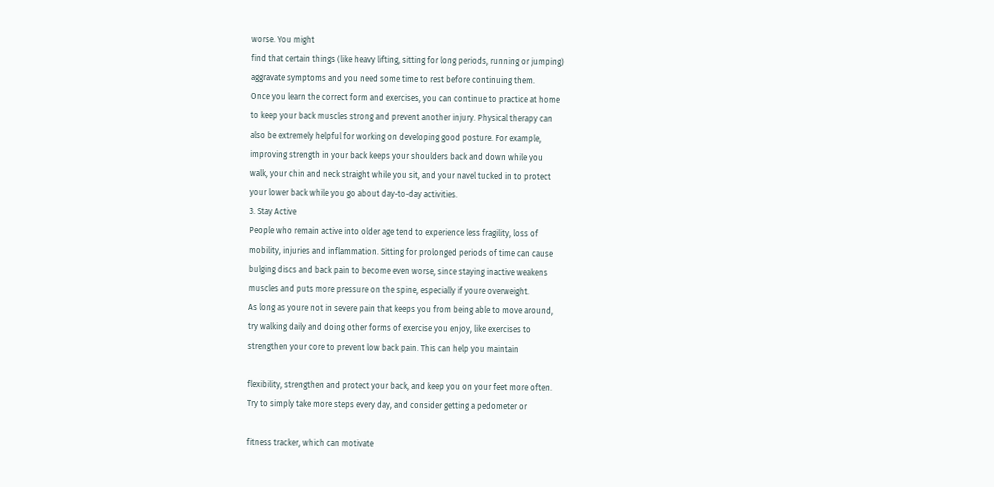worse. You might
find that certain things (like heavy lifting, sitting for long periods, running or jumping)
aggravate symptoms and you need some time to rest before continuing them.
Once you learn the correct form and exercises, you can continue to practice at home
to keep your back muscles strong and prevent another injury. Physical therapy can
also be extremely helpful for working on developing good posture. For example,
improving strength in your back keeps your shoulders back and down while you
walk, your chin and neck straight while you sit, and your navel tucked in to protect
your lower back while you go about day-to-day activities.
3. Stay Active
People who remain active into older age tend to experience less fragility, loss of
mobility, injuries and inflammation. Sitting for prolonged periods of time can cause
bulging discs and back pain to become even worse, since staying inactive weakens
muscles and puts more pressure on the spine, especially if youre overweight.
As long as youre not in severe pain that keeps you from being able to move around,
try walking daily and doing other forms of exercise you enjoy, like exercises to
strengthen your core to prevent low back pain. This can help you maintain

flexibility, strengthen and protect your back, and keep you on your feet more often.
Try to simply take more steps every day, and consider getting a pedometer or

fitness tracker, which can motivate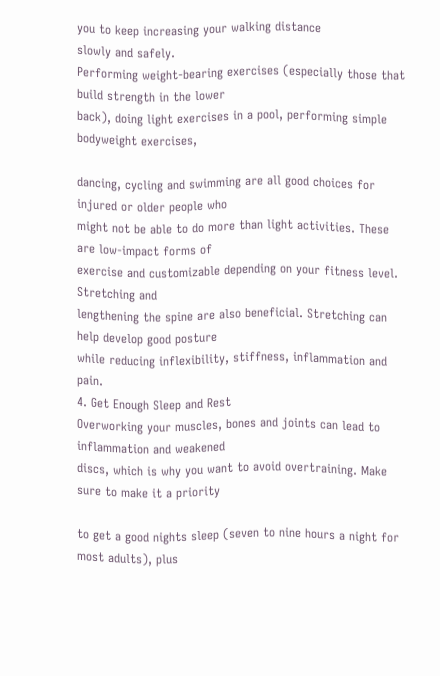you to keep increasing your walking distance
slowly and safely.
Performing weight-bearing exercises (especially those that build strength in the lower
back), doing light exercises in a pool, performing simple bodyweight exercises,

dancing, cycling and swimming are all good choices for injured or older people who
might not be able to do more than light activities. These are low-impact forms of
exercise and customizable depending on your fitness level. Stretching and
lengthening the spine are also beneficial. Stretching can help develop good posture
while reducing inflexibility, stiffness, inflammation and pain.
4. Get Enough Sleep and Rest
Overworking your muscles, bones and joints can lead to inflammation and weakened
discs, which is why you want to avoid overtraining. Make sure to make it a priority

to get a good nights sleep (seven to nine hours a night for most adults), plus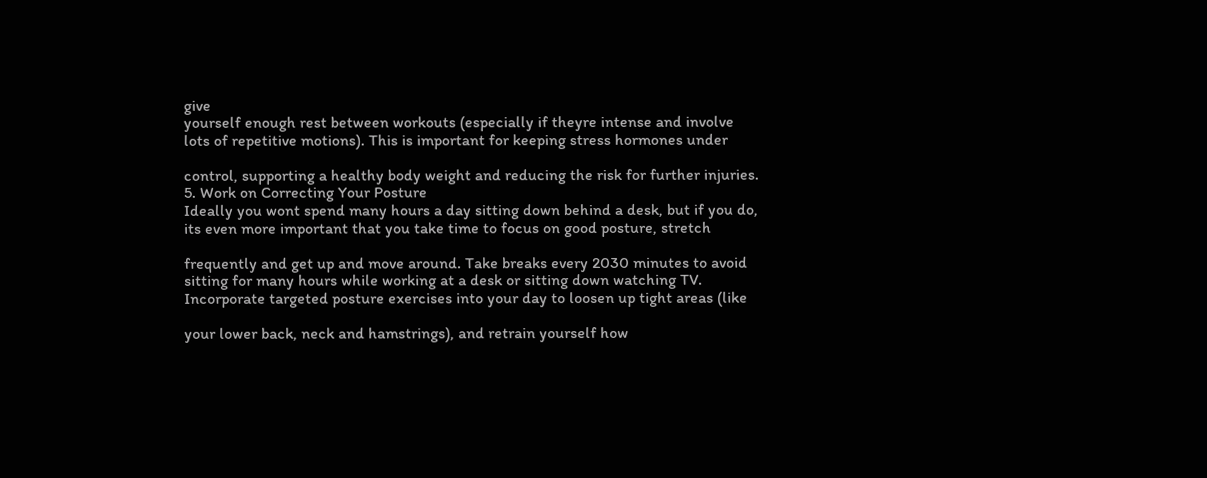give
yourself enough rest between workouts (especially if theyre intense and involve
lots of repetitive motions). This is important for keeping stress hormones under

control, supporting a healthy body weight and reducing the risk for further injuries.
5. Work on Correcting Your Posture
Ideally you wont spend many hours a day sitting down behind a desk, but if you do,
its even more important that you take time to focus on good posture, stretch

frequently and get up and move around. Take breaks every 2030 minutes to avoid
sitting for many hours while working at a desk or sitting down watching TV.
Incorporate targeted posture exercises into your day to loosen up tight areas (like

your lower back, neck and hamstrings), and retrain yourself how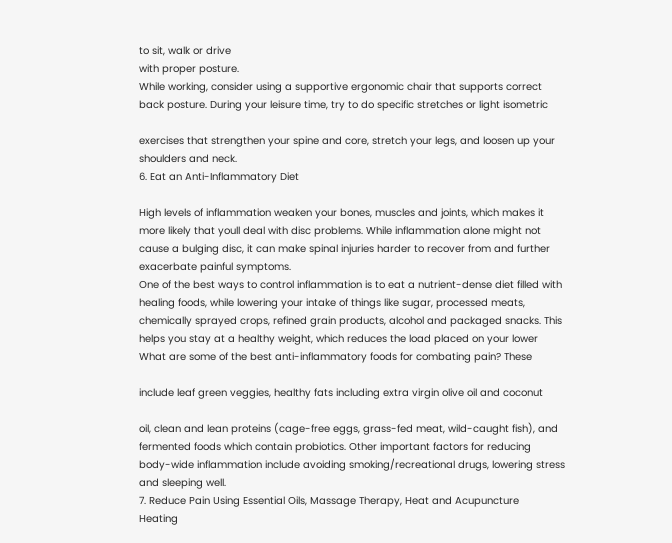to sit, walk or drive
with proper posture.
While working, consider using a supportive ergonomic chair that supports correct
back posture. During your leisure time, try to do specific stretches or light isometric

exercises that strengthen your spine and core, stretch your legs, and loosen up your
shoulders and neck.
6. Eat an Anti-Inflammatory Diet

High levels of inflammation weaken your bones, muscles and joints, which makes it
more likely that youll deal with disc problems. While inflammation alone might not
cause a bulging disc, it can make spinal injuries harder to recover from and further
exacerbate painful symptoms.
One of the best ways to control inflammation is to eat a nutrient-dense diet filled with
healing foods, while lowering your intake of things like sugar, processed meats,
chemically sprayed crops, refined grain products, alcohol and packaged snacks. This
helps you stay at a healthy weight, which reduces the load placed on your lower
What are some of the best anti-inflammatory foods for combating pain? These

include leaf green veggies, healthy fats including extra virgin olive oil and coconut

oil, clean and lean proteins (cage-free eggs, grass-fed meat, wild-caught fish), and
fermented foods which contain probiotics. Other important factors for reducing
body-wide inflammation include avoiding smoking/recreational drugs, lowering stress
and sleeping well.
7. Reduce Pain Using Essential Oils, Massage Therapy, Heat and Acupuncture
Heating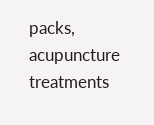packs, acupuncture treatments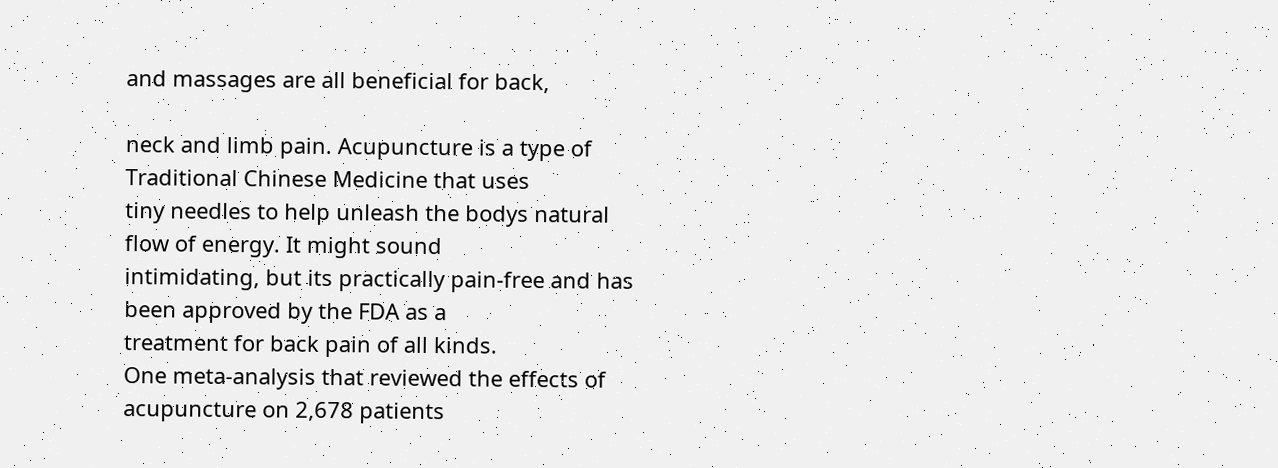and massages are all beneficial for back,

neck and limb pain. Acupuncture is a type of Traditional Chinese Medicine that uses
tiny needles to help unleash the bodys natural flow of energy. It might sound
intimidating, but its practically pain-free and has been approved by the FDA as a
treatment for back pain of all kinds.
One meta-analysis that reviewed the effects of acupuncture on 2,678 patients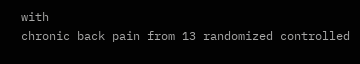with
chronic back pain from 13 randomized controlled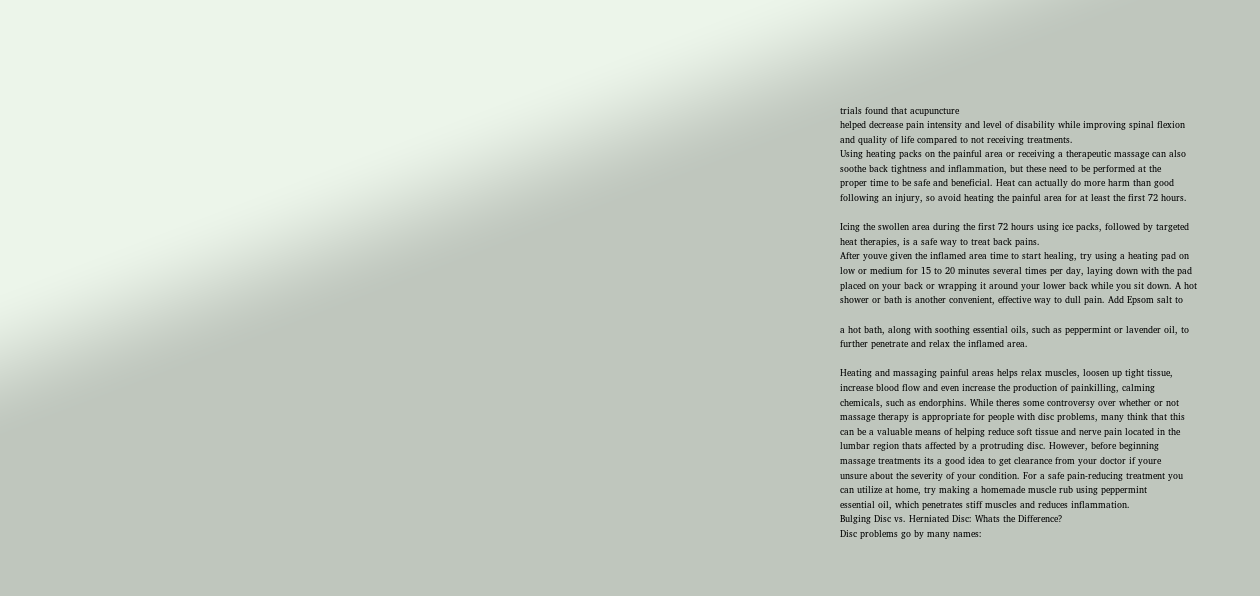trials found that acupuncture
helped decrease pain intensity and level of disability while improving spinal flexion
and quality of life compared to not receiving treatments.
Using heating packs on the painful area or receiving a therapeutic massage can also
soothe back tightness and inflammation, but these need to be performed at the
proper time to be safe and beneficial. Heat can actually do more harm than good
following an injury, so avoid heating the painful area for at least the first 72 hours.

Icing the swollen area during the first 72 hours using ice packs, followed by targeted
heat therapies, is a safe way to treat back pains.
After youve given the inflamed area time to start healing, try using a heating pad on
low or medium for 15 to 20 minutes several times per day, laying down with the pad
placed on your back or wrapping it around your lower back while you sit down. A hot
shower or bath is another convenient, effective way to dull pain. Add Epsom salt to

a hot bath, along with soothing essential oils, such as peppermint or lavender oil, to
further penetrate and relax the inflamed area.

Heating and massaging painful areas helps relax muscles, loosen up tight tissue,
increase blood flow and even increase the production of painkilling, calming
chemicals, such as endorphins. While theres some controversy over whether or not
massage therapy is appropriate for people with disc problems, many think that this
can be a valuable means of helping reduce soft tissue and nerve pain located in the
lumbar region thats affected by a protruding disc. However, before beginning
massage treatments its a good idea to get clearance from your doctor if youre
unsure about the severity of your condition. For a safe pain-reducing treatment you
can utilize at home, try making a homemade muscle rub using peppermint
essential oil, which penetrates stiff muscles and reduces inflammation.
Bulging Disc vs. Herniated Disc: Whats the Difference?
Disc problems go by many names: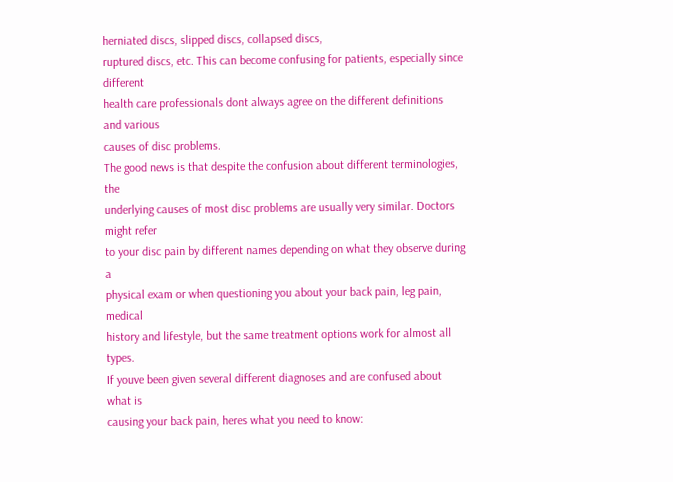herniated discs, slipped discs, collapsed discs,
ruptured discs, etc. This can become confusing for patients, especially since different
health care professionals dont always agree on the different definitions and various
causes of disc problems.
The good news is that despite the confusion about different terminologies, the
underlying causes of most disc problems are usually very similar. Doctors might refer
to your disc pain by different names depending on what they observe during a
physical exam or when questioning you about your back pain, leg pain, medical
history and lifestyle, but the same treatment options work for almost all types.
If youve been given several different diagnoses and are confused about what is
causing your back pain, heres what you need to know: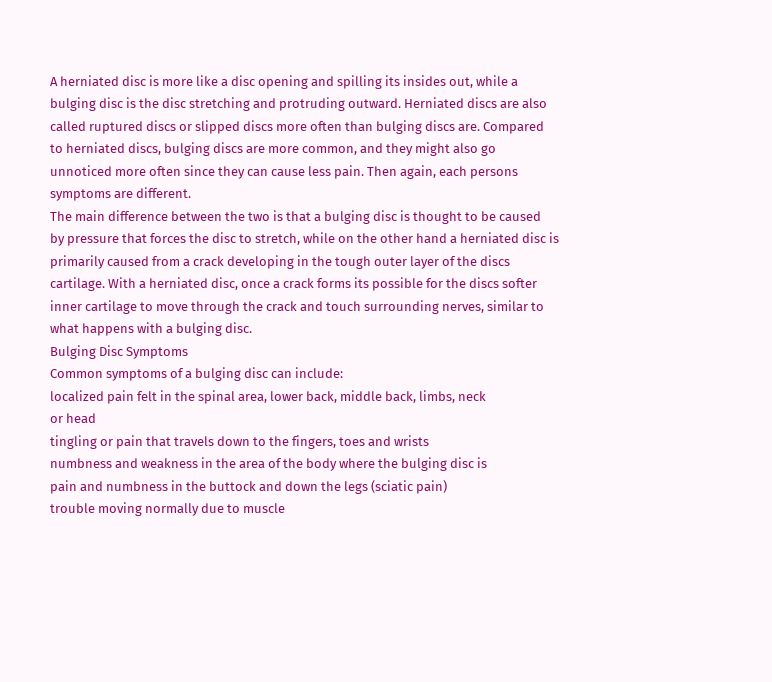A herniated disc is more like a disc opening and spilling its insides out, while a
bulging disc is the disc stretching and protruding outward. Herniated discs are also
called ruptured discs or slipped discs more often than bulging discs are. Compared
to herniated discs, bulging discs are more common, and they might also go
unnoticed more often since they can cause less pain. Then again, each persons
symptoms are different.
The main difference between the two is that a bulging disc is thought to be caused
by pressure that forces the disc to stretch, while on the other hand a herniated disc is
primarily caused from a crack developing in the tough outer layer of the discs
cartilage. With a herniated disc, once a crack forms its possible for the discs softer
inner cartilage to move through the crack and touch surrounding nerves, similar to
what happens with a bulging disc.
Bulging Disc Symptoms
Common symptoms of a bulging disc can include:
localized pain felt in the spinal area, lower back, middle back, limbs, neck
or head
tingling or pain that travels down to the fingers, toes and wrists
numbness and weakness in the area of the body where the bulging disc is
pain and numbness in the buttock and down the legs (sciatic pain)
trouble moving normally due to muscle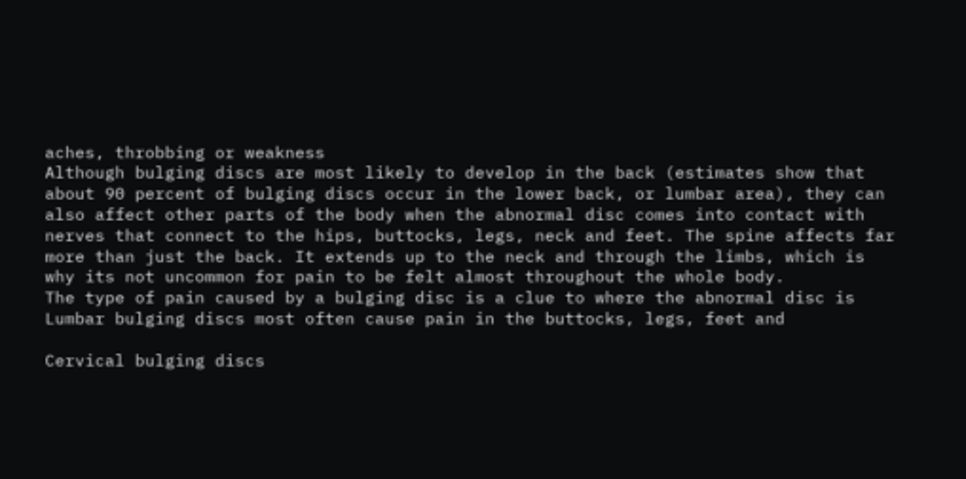aches, throbbing or weakness
Although bulging discs are most likely to develop in the back (estimates show that
about 90 percent of bulging discs occur in the lower back, or lumbar area), they can
also affect other parts of the body when the abnormal disc comes into contact with
nerves that connect to the hips, buttocks, legs, neck and feet. The spine affects far
more than just the back. It extends up to the neck and through the limbs, which is
why its not uncommon for pain to be felt almost throughout the whole body.
The type of pain caused by a bulging disc is a clue to where the abnormal disc is
Lumbar bulging discs most often cause pain in the buttocks, legs, feet and

Cervical bulging discs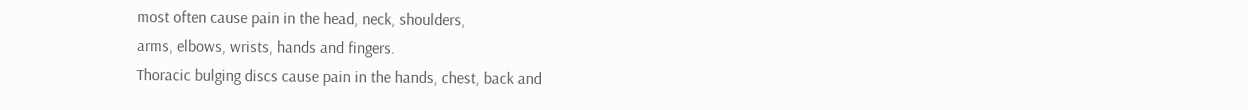most often cause pain in the head, neck, shoulders,
arms, elbows, wrists, hands and fingers.
Thoracic bulging discs cause pain in the hands, chest, back and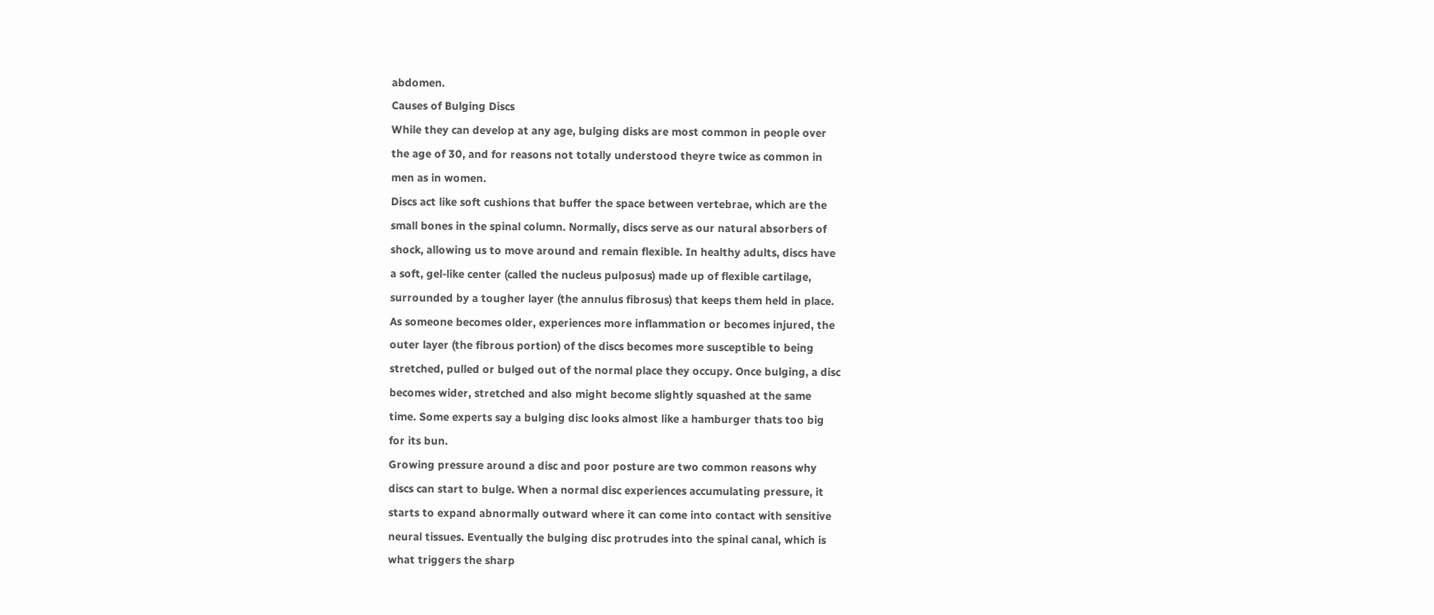abdomen.
Causes of Bulging Discs
While they can develop at any age, bulging disks are most common in people over
the age of 30, and for reasons not totally understood theyre twice as common in
men as in women.
Discs act like soft cushions that buffer the space between vertebrae, which are the
small bones in the spinal column. Normally, discs serve as our natural absorbers of
shock, allowing us to move around and remain flexible. In healthy adults, discs have
a soft, gel-like center (called the nucleus pulposus) made up of flexible cartilage,
surrounded by a tougher layer (the annulus fibrosus) that keeps them held in place.
As someone becomes older, experiences more inflammation or becomes injured, the
outer layer (the fibrous portion) of the discs becomes more susceptible to being
stretched, pulled or bulged out of the normal place they occupy. Once bulging, a disc
becomes wider, stretched and also might become slightly squashed at the same
time. Some experts say a bulging disc looks almost like a hamburger thats too big
for its bun.
Growing pressure around a disc and poor posture are two common reasons why
discs can start to bulge. When a normal disc experiences accumulating pressure, it
starts to expand abnormally outward where it can come into contact with sensitive
neural tissues. Eventually the bulging disc protrudes into the spinal canal, which is
what triggers the sharp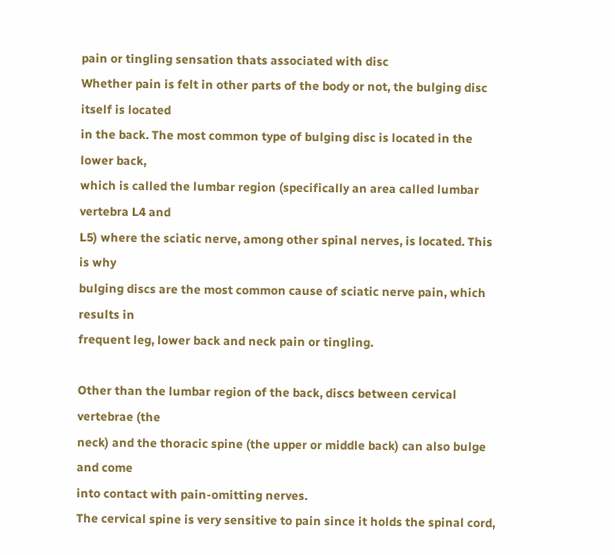pain or tingling sensation thats associated with disc
Whether pain is felt in other parts of the body or not, the bulging disc itself is located
in the back. The most common type of bulging disc is located in the lower back,
which is called the lumbar region (specifically an area called lumbar vertebra L4 and
L5) where the sciatic nerve, among other spinal nerves, is located. This is why
bulging discs are the most common cause of sciatic nerve pain, which results in
frequent leg, lower back and neck pain or tingling.

Other than the lumbar region of the back, discs between cervical vertebrae (the
neck) and the thoracic spine (the upper or middle back) can also bulge and come
into contact with pain-omitting nerves.
The cervical spine is very sensitive to pain since it holds the spinal cord,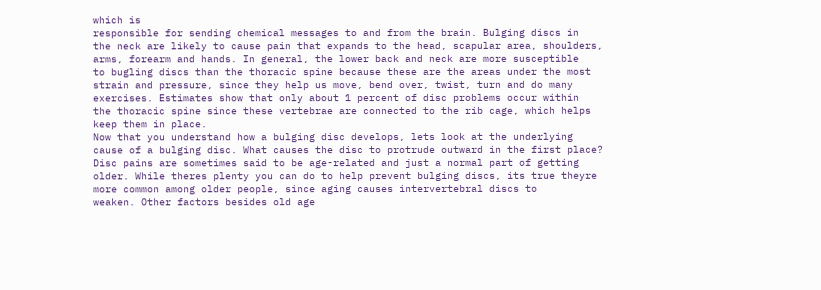which is
responsible for sending chemical messages to and from the brain. Bulging discs in
the neck are likely to cause pain that expands to the head, scapular area, shoulders,
arms, forearm and hands. In general, the lower back and neck are more susceptible
to bugling discs than the thoracic spine because these are the areas under the most
strain and pressure, since they help us move, bend over, twist, turn and do many
exercises. Estimates show that only about 1 percent of disc problems occur within
the thoracic spine since these vertebrae are connected to the rib cage, which helps
keep them in place.
Now that you understand how a bulging disc develops, lets look at the underlying
cause of a bulging disc. What causes the disc to protrude outward in the first place?
Disc pains are sometimes said to be age-related and just a normal part of getting
older. While theres plenty you can do to help prevent bulging discs, its true theyre
more common among older people, since aging causes intervertebral discs to
weaken. Other factors besides old age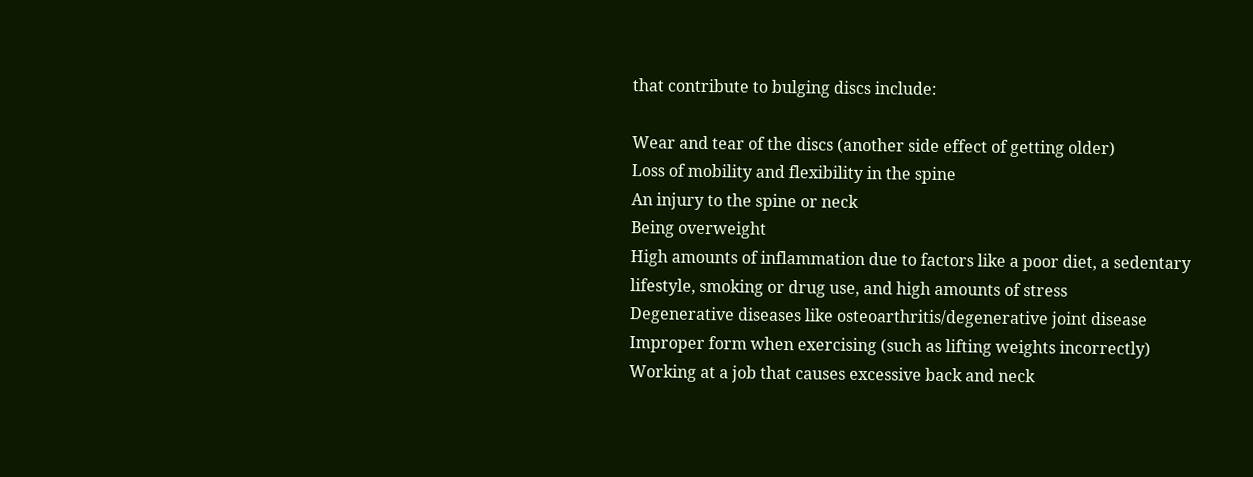that contribute to bulging discs include:

Wear and tear of the discs (another side effect of getting older)
Loss of mobility and flexibility in the spine
An injury to the spine or neck
Being overweight
High amounts of inflammation due to factors like a poor diet, a sedentary
lifestyle, smoking or drug use, and high amounts of stress
Degenerative diseases like osteoarthritis/degenerative joint disease
Improper form when exercising (such as lifting weights incorrectly)
Working at a job that causes excessive back and neck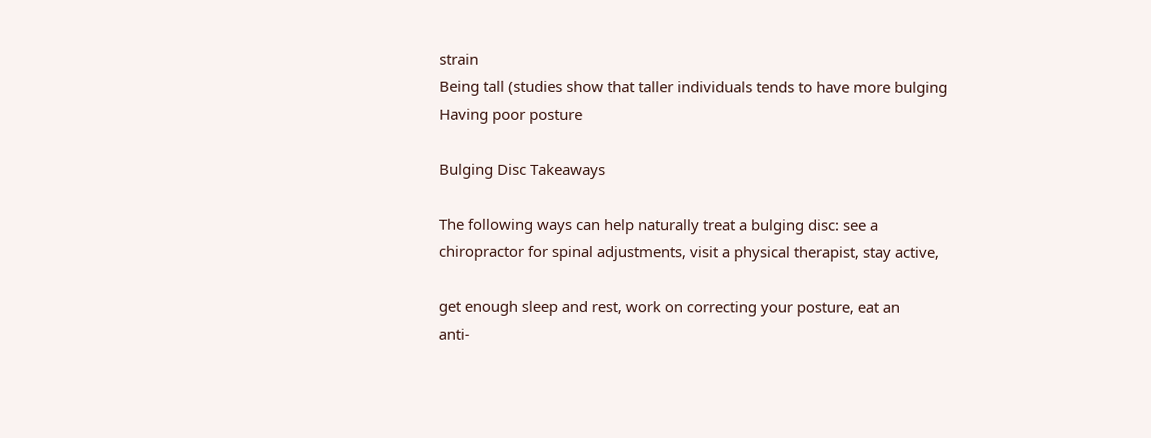strain
Being tall (studies show that taller individuals tends to have more bulging
Having poor posture

Bulging Disc Takeaways

The following ways can help naturally treat a bulging disc: see a
chiropractor for spinal adjustments, visit a physical therapist, stay active,

get enough sleep and rest, work on correcting your posture, eat an
anti-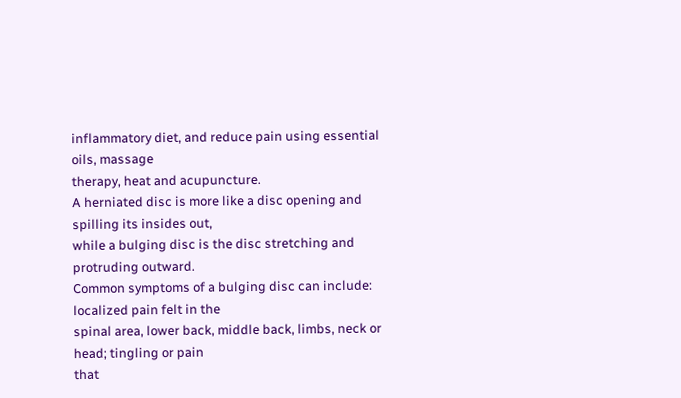inflammatory diet, and reduce pain using essential oils, massage
therapy, heat and acupuncture.
A herniated disc is more like a disc opening and spilling its insides out,
while a bulging disc is the disc stretching and protruding outward.
Common symptoms of a bulging disc can include: localized pain felt in the
spinal area, lower back, middle back, limbs, neck or head; tingling or pain
that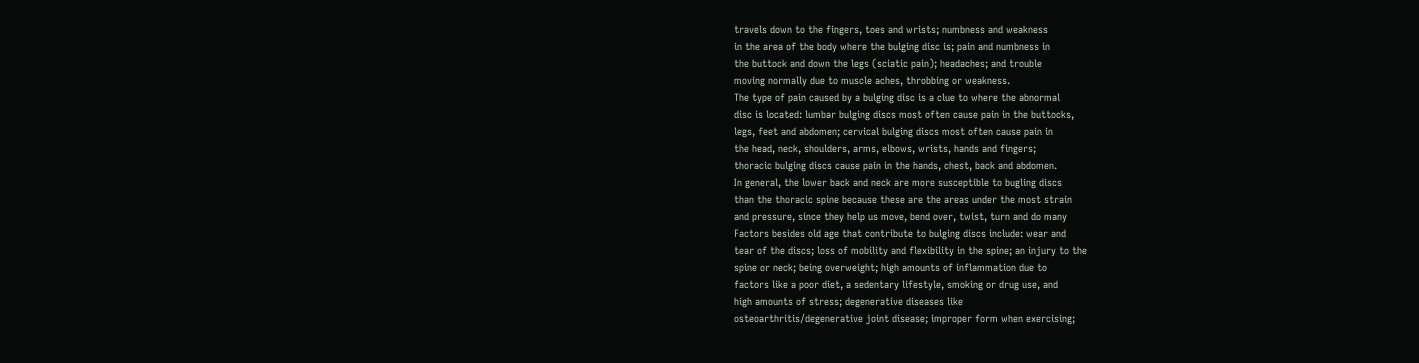travels down to the fingers, toes and wrists; numbness and weakness
in the area of the body where the bulging disc is; pain and numbness in
the buttock and down the legs (sciatic pain); headaches; and trouble
moving normally due to muscle aches, throbbing or weakness.
The type of pain caused by a bulging disc is a clue to where the abnormal
disc is located: lumbar bulging discs most often cause pain in the buttocks,
legs, feet and abdomen; cervical bulging discs most often cause pain in
the head, neck, shoulders, arms, elbows, wrists, hands and fingers;
thoracic bulging discs cause pain in the hands, chest, back and abdomen.
In general, the lower back and neck are more susceptible to bugling discs
than the thoracic spine because these are the areas under the most strain
and pressure, since they help us move, bend over, twist, turn and do many
Factors besides old age that contribute to bulging discs include: wear and
tear of the discs; loss of mobility and flexibility in the spine; an injury to the
spine or neck; being overweight; high amounts of inflammation due to
factors like a poor diet, a sedentary lifestyle, smoking or drug use, and
high amounts of stress; degenerative diseases like
osteoarthritis/degenerative joint disease; improper form when exercising;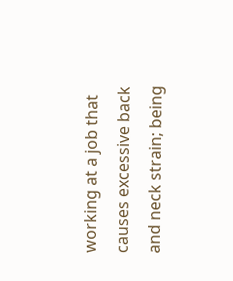working at a job that causes excessive back and neck strain; being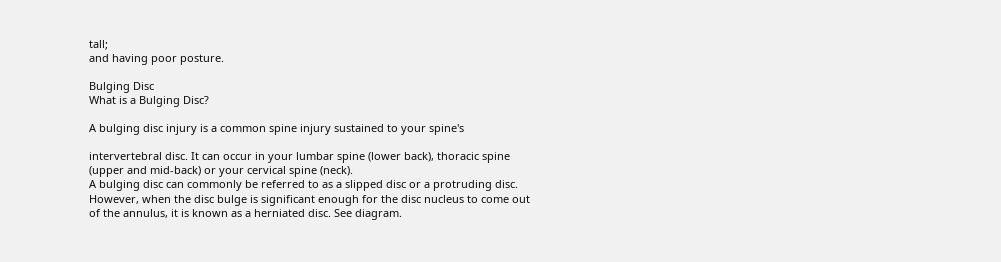tall;
and having poor posture.

Bulging Disc
What is a Bulging Disc?

A bulging disc injury is a common spine injury sustained to your spine's

intervertebral disc. It can occur in your lumbar spine (lower back), thoracic spine
(upper and mid-back) or your cervical spine (neck).
A bulging disc can commonly be referred to as a slipped disc or a protruding disc.
However, when the disc bulge is significant enough for the disc nucleus to come out
of the annulus, it is known as a herniated disc. See diagram.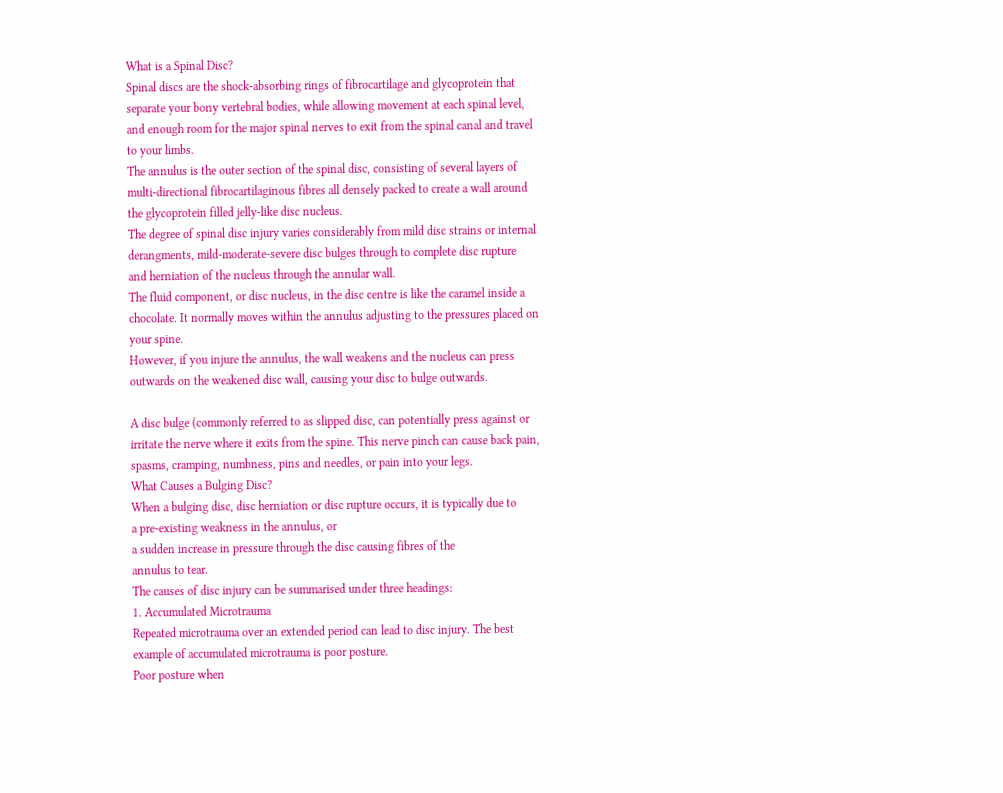What is a Spinal Disc?
Spinal discs are the shock-absorbing rings of fibrocartilage and glycoprotein that
separate your bony vertebral bodies, while allowing movement at each spinal level,
and enough room for the major spinal nerves to exit from the spinal canal and travel
to your limbs.
The annulus is the outer section of the spinal disc, consisting of several layers of
multi-directional fibrocartilaginous fibres all densely packed to create a wall around
the glycoprotein filled jelly-like disc nucleus.
The degree of spinal disc injury varies considerably from mild disc strains or internal
derangments, mild-moderate-severe disc bulges through to complete disc rupture
and herniation of the nucleus through the annular wall.
The fluid component, or disc nucleus, in the disc centre is like the caramel inside a
chocolate. It normally moves within the annulus adjusting to the pressures placed on
your spine.
However, if you injure the annulus, the wall weakens and the nucleus can press
outwards on the weakened disc wall, causing your disc to bulge outwards.

A disc bulge (commonly referred to as slipped disc, can potentially press against or
irritate the nerve where it exits from the spine. This nerve pinch can cause back pain,
spasms, cramping, numbness, pins and needles, or pain into your legs.
What Causes a Bulging Disc?
When a bulging disc, disc herniation or disc rupture occurs, it is typically due to
a pre-existing weakness in the annulus, or
a sudden increase in pressure through the disc causing fibres of the
annulus to tear.
The causes of disc injury can be summarised under three headings:
1. Accumulated Microtrauma
Repeated microtrauma over an extended period can lead to disc injury. The best
example of accumulated microtrauma is poor posture.
Poor posture when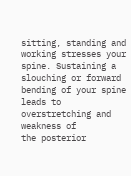sitting, standing and working stresses your spine. Sustaining a
slouching or forward bending of your spine leads to overstretching and weakness of
the posterior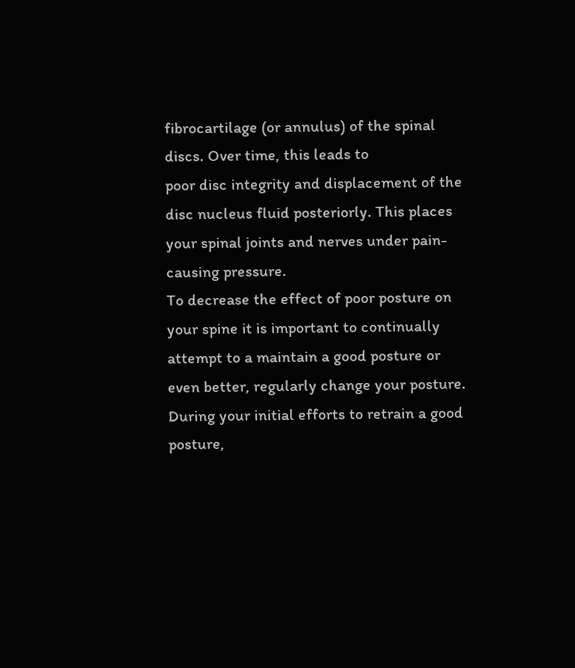fibrocartilage (or annulus) of the spinal discs. Over time, this leads to
poor disc integrity and displacement of the disc nucleus fluid posteriorly. This places
your spinal joints and nerves under pain-causing pressure.
To decrease the effect of poor posture on your spine it is important to continually
attempt to a maintain a good posture or even better, regularly change your posture.
During your initial efforts to retrain a good posture,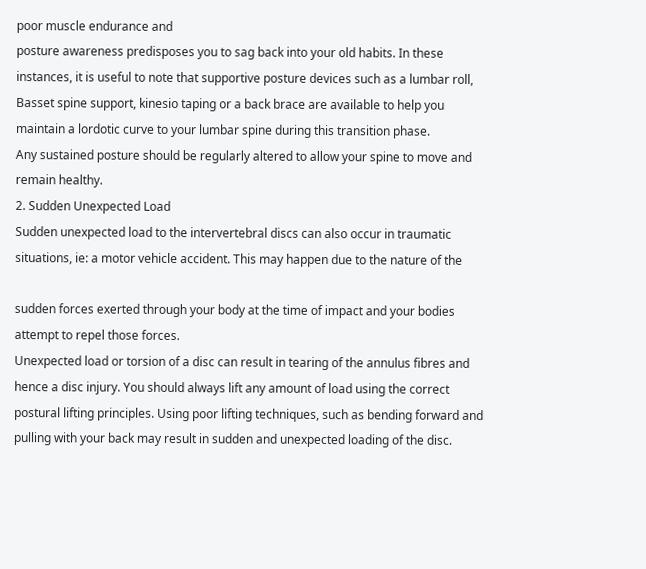poor muscle endurance and
posture awareness predisposes you to sag back into your old habits. In these
instances, it is useful to note that supportive posture devices such as a lumbar roll,
Basset spine support, kinesio taping or a back brace are available to help you
maintain a lordotic curve to your lumbar spine during this transition phase.
Any sustained posture should be regularly altered to allow your spine to move and
remain healthy.
2. Sudden Unexpected Load
Sudden unexpected load to the intervertebral discs can also occur in traumatic
situations, ie: a motor vehicle accident. This may happen due to the nature of the

sudden forces exerted through your body at the time of impact and your bodies
attempt to repel those forces.
Unexpected load or torsion of a disc can result in tearing of the annulus fibres and
hence a disc injury. You should always lift any amount of load using the correct
postural lifting principles. Using poor lifting techniques, such as bending forward and
pulling with your back may result in sudden and unexpected loading of the disc.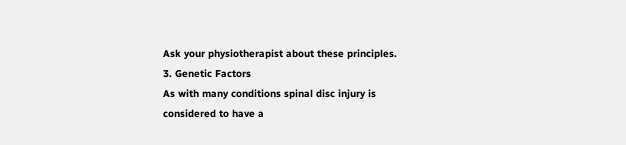Ask your physiotherapist about these principles.
3. Genetic Factors
As with many conditions spinal disc injury is considered to have a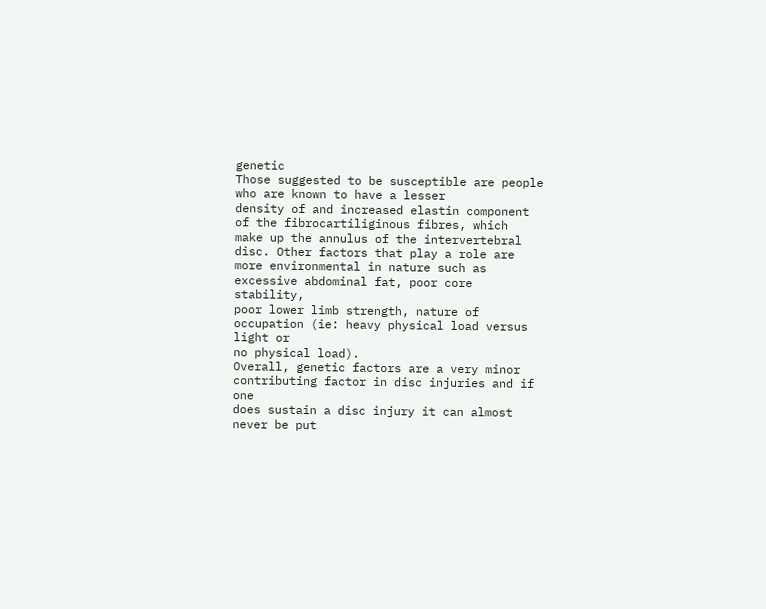genetic
Those suggested to be susceptible are people who are known to have a lesser
density of and increased elastin component of the fibrocartiliginous fibres, which
make up the annulus of the intervertebral disc. Other factors that play a role are
more environmental in nature such as excessive abdominal fat, poor core stability,
poor lower limb strength, nature of occupation (ie: heavy physical load versus light or
no physical load).
Overall, genetic factors are a very minor contributing factor in disc injuries and if one
does sustain a disc injury it can almost never be put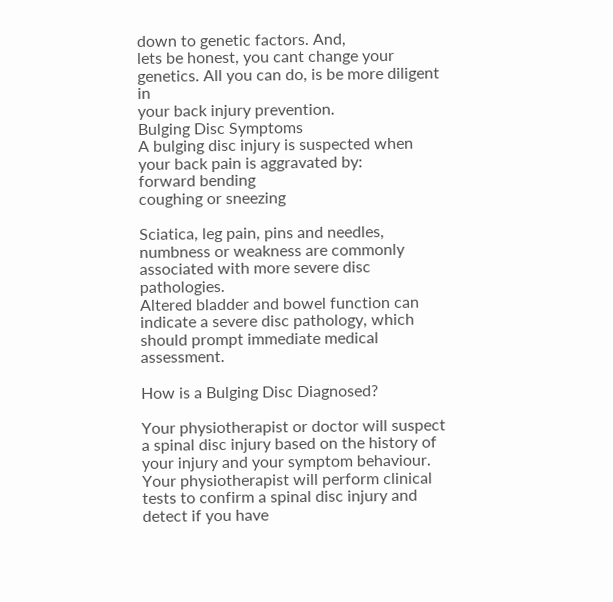down to genetic factors. And,
lets be honest, you cant change your genetics. All you can do, is be more diligent in
your back injury prevention.
Bulging Disc Symptoms
A bulging disc injury is suspected when your back pain is aggravated by:
forward bending
coughing or sneezing

Sciatica, leg pain, pins and needles, numbness or weakness are commonly
associated with more severe disc pathologies.
Altered bladder and bowel function can indicate a severe disc pathology, which
should prompt immediate medical assessment.

How is a Bulging Disc Diagnosed?

Your physiotherapist or doctor will suspect a spinal disc injury based on the history of
your injury and your symptom behaviour. Your physiotherapist will perform clinical
tests to confirm a spinal disc injury and detect if you have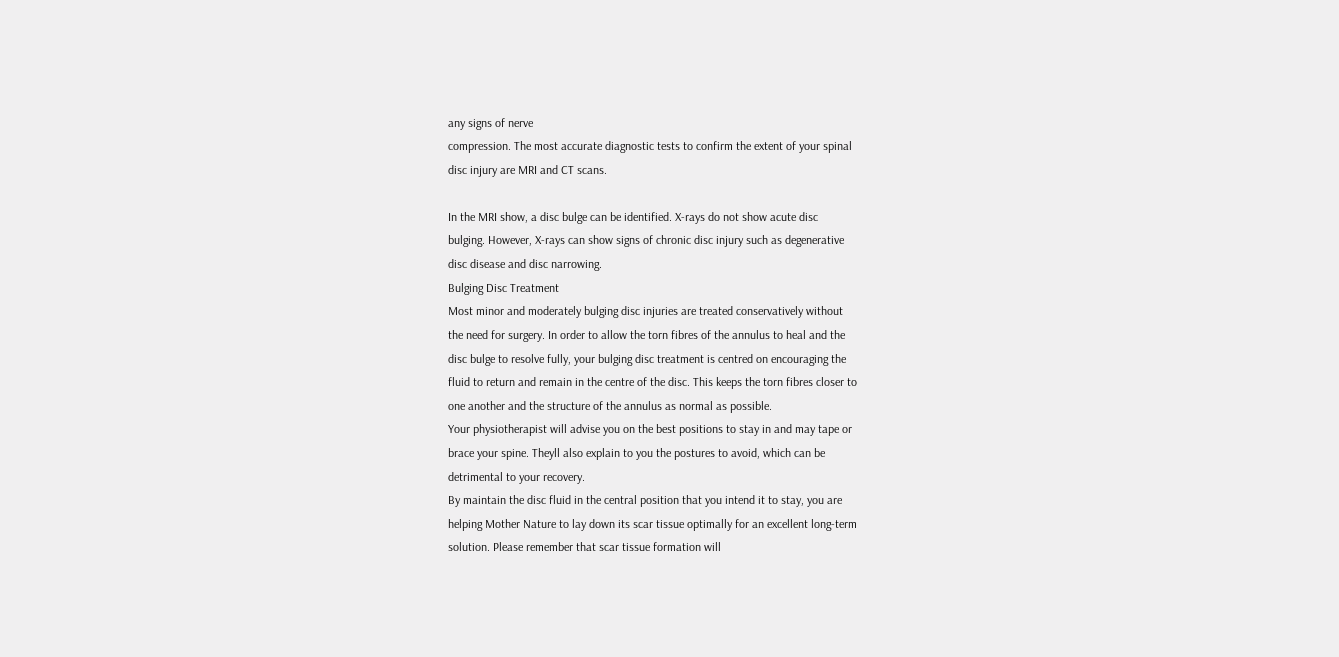any signs of nerve
compression. The most accurate diagnostic tests to confirm the extent of your spinal
disc injury are MRI and CT scans.

In the MRI show, a disc bulge can be identified. X-rays do not show acute disc
bulging. However, X-rays can show signs of chronic disc injury such as degenerative
disc disease and disc narrowing.
Bulging Disc Treatment
Most minor and moderately bulging disc injuries are treated conservatively without
the need for surgery. In order to allow the torn fibres of the annulus to heal and the
disc bulge to resolve fully, your bulging disc treatment is centred on encouraging the
fluid to return and remain in the centre of the disc. This keeps the torn fibres closer to
one another and the structure of the annulus as normal as possible.
Your physiotherapist will advise you on the best positions to stay in and may tape or
brace your spine. Theyll also explain to you the postures to avoid, which can be
detrimental to your recovery.
By maintain the disc fluid in the central position that you intend it to stay, you are
helping Mother Nature to lay down its scar tissue optimally for an excellent long-term
solution. Please remember that scar tissue formation will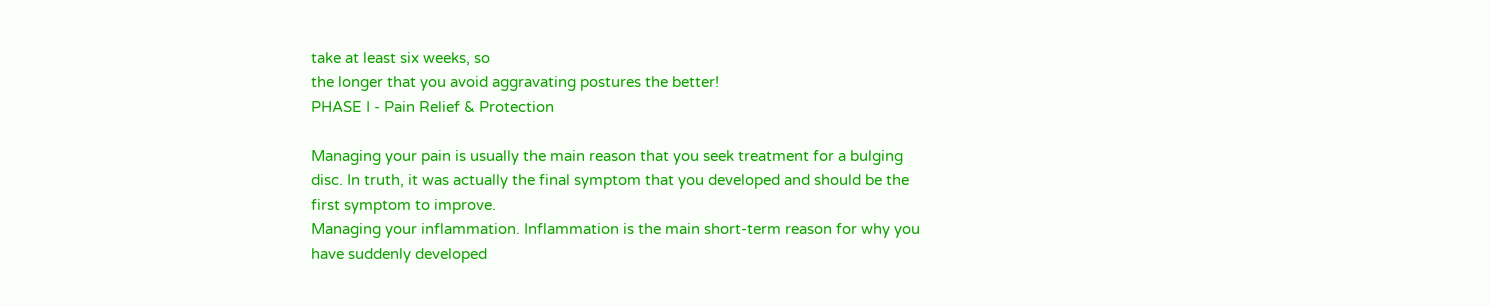take at least six weeks, so
the longer that you avoid aggravating postures the better!
PHASE I - Pain Relief & Protection

Managing your pain is usually the main reason that you seek treatment for a bulging
disc. In truth, it was actually the final symptom that you developed and should be the
first symptom to improve.
Managing your inflammation. Inflammation is the main short-term reason for why you
have suddenly developed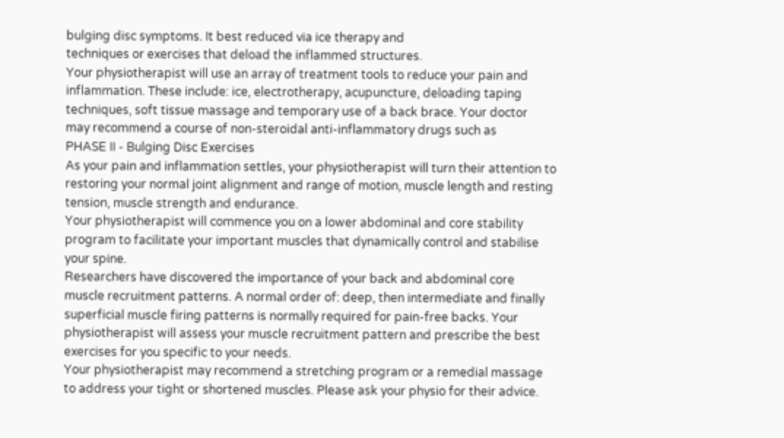bulging disc symptoms. It best reduced via ice therapy and
techniques or exercises that deload the inflammed structures.
Your physiotherapist will use an array of treatment tools to reduce your pain and
inflammation. These include: ice, electrotherapy, acupuncture, deloading taping
techniques, soft tissue massage and temporary use of a back brace. Your doctor
may recommend a course of non-steroidal anti-inflammatory drugs such as
PHASE II - Bulging Disc Exercises
As your pain and inflammation settles, your physiotherapist will turn their attention to
restoring your normal joint alignment and range of motion, muscle length and resting
tension, muscle strength and endurance.
Your physiotherapist will commence you on a lower abdominal and core stability
program to facilitate your important muscles that dynamically control and stabilise
your spine.
Researchers have discovered the importance of your back and abdominal core
muscle recruitment patterns. A normal order of: deep, then intermediate and finally
superficial muscle firing patterns is normally required for pain-free backs. Your
physiotherapist will assess your muscle recruitment pattern and prescribe the best
exercises for you specific to your needs.
Your physiotherapist may recommend a stretching program or a remedial massage
to address your tight or shortened muscles. Please ask your physio for their advice.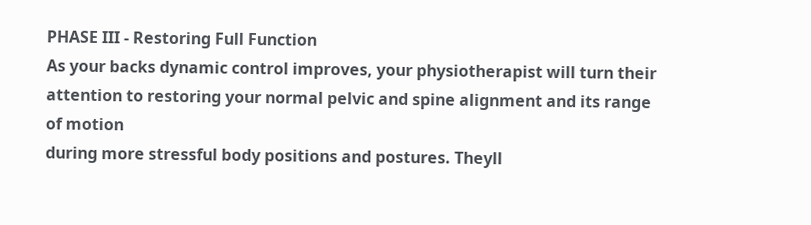PHASE III - Restoring Full Function
As your backs dynamic control improves, your physiotherapist will turn their
attention to restoring your normal pelvic and spine alignment and its range of motion
during more stressful body positions and postures. Theyll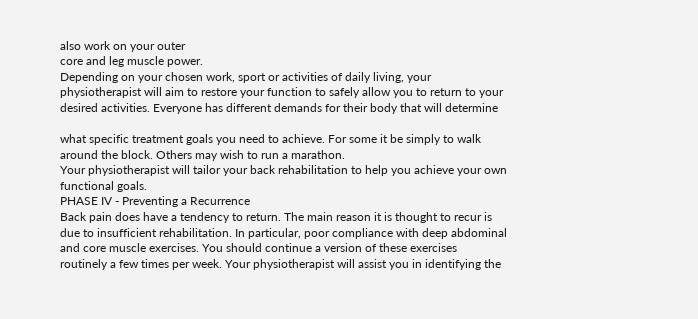also work on your outer
core and leg muscle power.
Depending on your chosen work, sport or activities of daily living, your
physiotherapist will aim to restore your function to safely allow you to return to your
desired activities. Everyone has different demands for their body that will determine

what specific treatment goals you need to achieve. For some it be simply to walk
around the block. Others may wish to run a marathon.
Your physiotherapist will tailor your back rehabilitation to help you achieve your own
functional goals.
PHASE IV - Preventing a Recurrence
Back pain does have a tendency to return. The main reason it is thought to recur is
due to insufficient rehabilitation. In particular, poor compliance with deep abdominal
and core muscle exercises. You should continue a version of these exercises
routinely a few times per week. Your physiotherapist will assist you in identifying the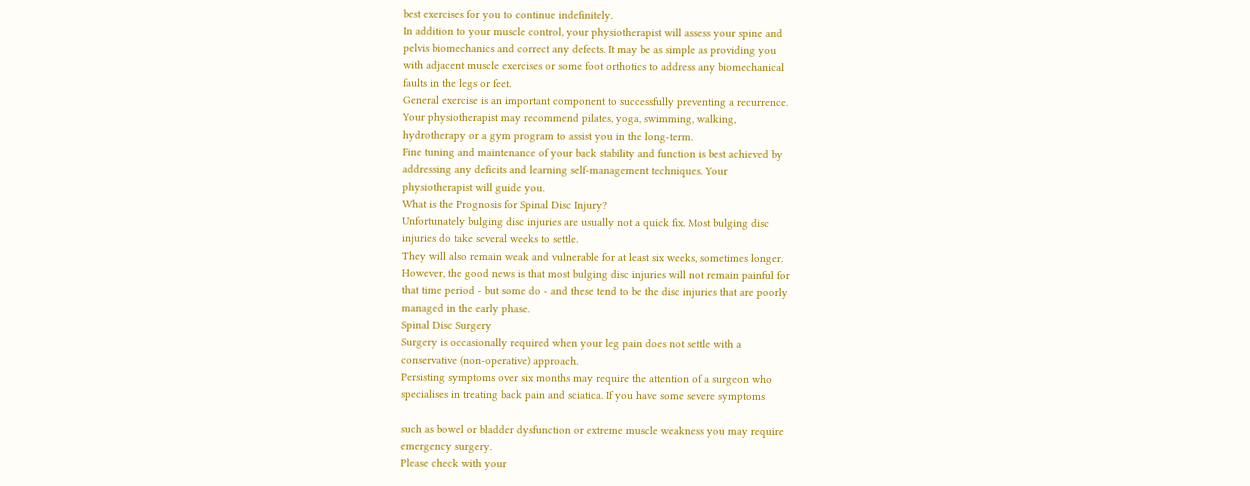best exercises for you to continue indefinitely.
In addition to your muscle control, your physiotherapist will assess your spine and
pelvis biomechanics and correct any defects. It may be as simple as providing you
with adjacent muscle exercises or some foot orthotics to address any biomechanical
faults in the legs or feet.
General exercise is an important component to successfully preventing a recurrence.
Your physiotherapist may recommend pilates, yoga, swimming, walking,
hydrotherapy or a gym program to assist you in the long-term.
Fine tuning and maintenance of your back stability and function is best achieved by
addressing any deficits and learning self-management techniques. Your
physiotherapist will guide you.
What is the Prognosis for Spinal Disc Injury?
Unfortunately bulging disc injuries are usually not a quick fix. Most bulging disc
injuries do take several weeks to settle.
They will also remain weak and vulnerable for at least six weeks, sometimes longer.
However, the good news is that most bulging disc injuries will not remain painful for
that time period - but some do - and these tend to be the disc injuries that are poorly
managed in the early phase.
Spinal Disc Surgery
Surgery is occasionally required when your leg pain does not settle with a
conservative (non-operative) approach.
Persisting symptoms over six months may require the attention of a surgeon who
specialises in treating back pain and sciatica. If you have some severe symptoms

such as bowel or bladder dysfunction or extreme muscle weakness you may require
emergency surgery.
Please check with your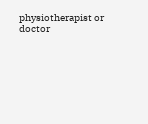physiotherapist or doctor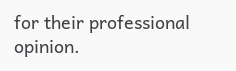for their professional opinion.